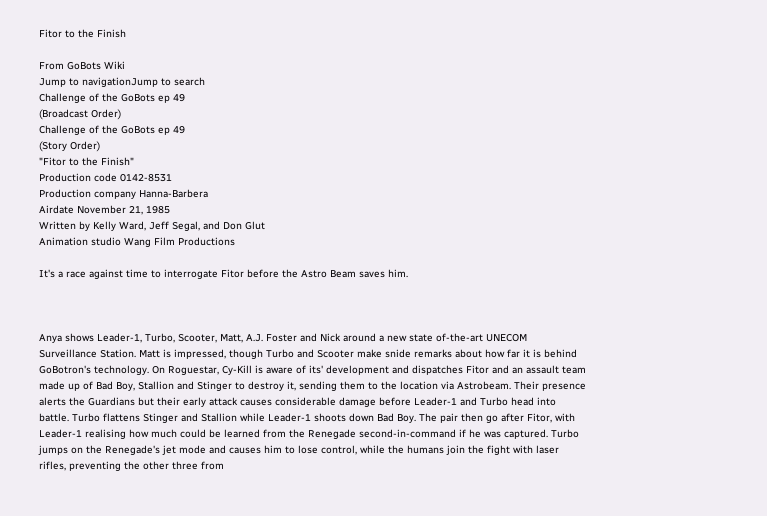Fitor to the Finish

From GoBots Wiki
Jump to navigationJump to search
Challenge of the GoBots ep 49
(Broadcast Order)
Challenge of the GoBots ep 49
(Story Order)
"Fitor to the Finish"
Production code 0142-8531
Production company Hanna-Barbera
Airdate November 21, 1985
Written by Kelly Ward, Jeff Segal, and Don Glut
Animation studio Wang Film Productions

It's a race against time to interrogate Fitor before the Astro Beam saves him.



Anya shows Leader-1, Turbo, Scooter, Matt, A.J. Foster and Nick around a new state of-the-art UNECOM Surveillance Station. Matt is impressed, though Turbo and Scooter make snide remarks about how far it is behind GoBotron's technology. On Roguestar, Cy-Kill is aware of its' development and dispatches Fitor and an assault team made up of Bad Boy, Stallion and Stinger to destroy it, sending them to the location via Astrobeam. Their presence alerts the Guardians but their early attack causes considerable damage before Leader-1 and Turbo head into battle. Turbo flattens Stinger and Stallion while Leader-1 shoots down Bad Boy. The pair then go after Fitor, with Leader-1 realising how much could be learned from the Renegade second-in-command if he was captured. Turbo jumps on the Renegade's jet mode and causes him to lose control, while the humans join the fight with laser rifles, preventing the other three from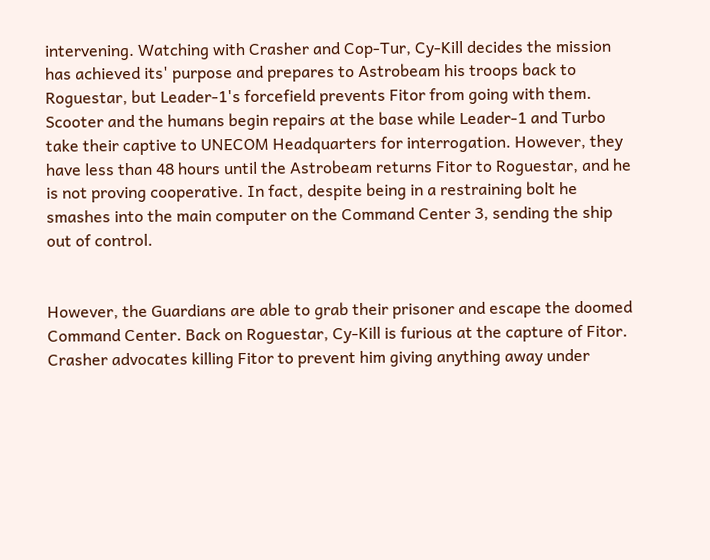intervening. Watching with Crasher and Cop-Tur, Cy-Kill decides the mission has achieved its' purpose and prepares to Astrobeam his troops back to Roguestar, but Leader-1's forcefield prevents Fitor from going with them. Scooter and the humans begin repairs at the base while Leader-1 and Turbo take their captive to UNECOM Headquarters for interrogation. However, they have less than 48 hours until the Astrobeam returns Fitor to Roguestar, and he is not proving cooperative. In fact, despite being in a restraining bolt he smashes into the main computer on the Command Center 3, sending the ship out of control.


However, the Guardians are able to grab their prisoner and escape the doomed Command Center. Back on Roguestar, Cy-Kill is furious at the capture of Fitor. Crasher advocates killing Fitor to prevent him giving anything away under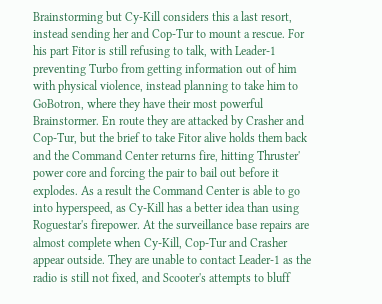Brainstorming but Cy-Kill considers this a last resort, instead sending her and Cop-Tur to mount a rescue. For his part Fitor is still refusing to talk, with Leader-1 preventing Turbo from getting information out of him with physical violence, instead planning to take him to GoBotron, where they have their most powerful Brainstormer. En route they are attacked by Crasher and Cop-Tur, but the brief to take Fitor alive holds them back and the Command Center returns fire, hitting Thruster' power core and forcing the pair to bail out before it explodes. As a result the Command Center is able to go into hyperspeed, as Cy-Kill has a better idea than using Roguestar's firepower. At the surveillance base repairs are almost complete when Cy-Kill, Cop-Tur and Crasher appear outside. They are unable to contact Leader-1 as the radio is still not fixed, and Scooter's attempts to bluff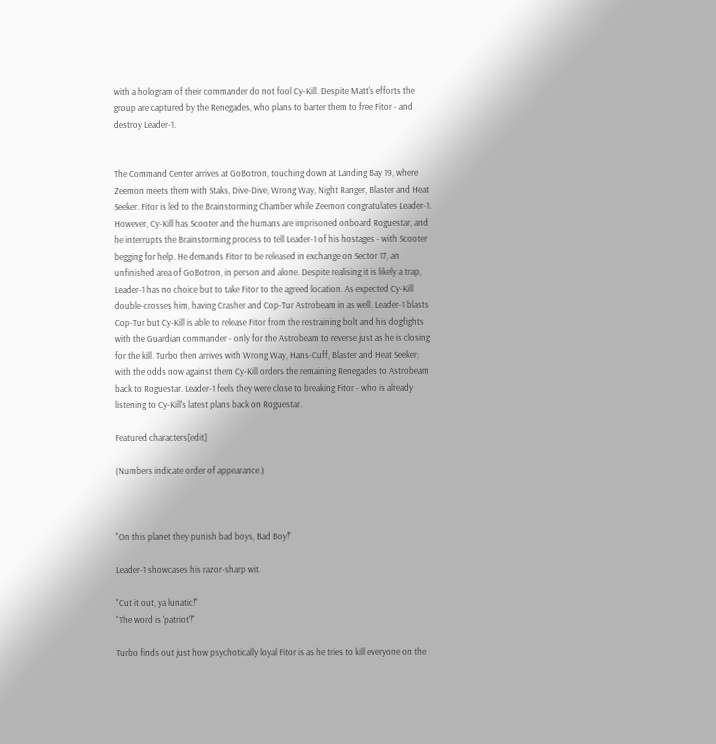with a hologram of their commander do not fool Cy-Kill. Despite Matt's efforts the group are captured by the Renegades, who plans to barter them to free Fitor - and destroy Leader-1.


The Command Center arrives at GoBotron, touching down at Landing Bay 19, where Zeemon meets them with Staks, Dive-Dive, Wrong Way, Night Ranger, Blaster and Heat Seeker. Fitor is led to the Brainstorming Chamber while Zeemon congratulates Leader-1. However, Cy-Kill has Scooter and the humans are imprisoned onboard Roguestar, and he interrupts the Brainstorming process to tell Leader-1 of his hostages - with Scooter begging for help. He demands Fitor to be released in exchange on Sector 17, an unfinished area of GoBotron, in person and alone. Despite realising it is likely a trap, Leader-1 has no choice but to take Fitor to the agreed location. As expected Cy-Kill double-crosses him, having Crasher and Cop-Tur Astrobeam in as well. Leader-1 blasts Cop-Tur but Cy-Kill is able to release Fitor from the restraining bolt and his dogfights with the Guardian commander - only for the Astrobeam to reverse just as he is closing for the kill. Turbo then arrives with Wrong Way, Hans-Cuff, Blaster and Heat Seeker; with the odds now against them Cy-Kill orders the remaining Renegades to Astrobeam back to Roguestar. Leader-1 feels they were close to breaking Fitor - who is already listening to Cy-Kill's latest plans back on Roguestar.

Featured characters[edit]

(Numbers indicate order of appearance.)



"On this planet they punish bad boys, Bad Boy!"

Leader-1 showcases his razor-sharp wit.

"Cut it out, ya lunatic!"
"The word is 'patriot'!"

Turbo finds out just how psychotically loyal Fitor is as he tries to kill everyone on the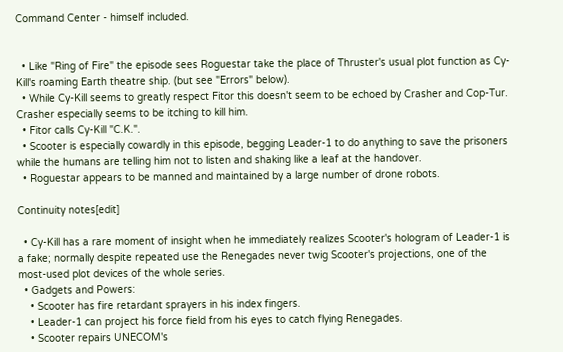Command Center - himself included.


  • Like "Ring of Fire" the episode sees Roguestar take the place of Thruster's usual plot function as Cy-Kill's roaming Earth theatre ship. (but see "Errors" below).
  • While Cy-Kill seems to greatly respect Fitor this doesn't seem to be echoed by Crasher and Cop-Tur. Crasher especially seems to be itching to kill him.
  • Fitor calls Cy-Kill "C.K.".
  • Scooter is especially cowardly in this episode, begging Leader-1 to do anything to save the prisoners while the humans are telling him not to listen and shaking like a leaf at the handover.
  • Roguestar appears to be manned and maintained by a large number of drone robots.

Continuity notes[edit]

  • Cy-Kill has a rare moment of insight when he immediately realizes Scooter's hologram of Leader-1 is a fake; normally despite repeated use the Renegades never twig Scooter's projections, one of the most-used plot devices of the whole series.
  • Gadgets and Powers:
    • Scooter has fire retardant sprayers in his index fingers.
    • Leader-1 can project his force field from his eyes to catch flying Renegades.
    • Scooter repairs UNECOM's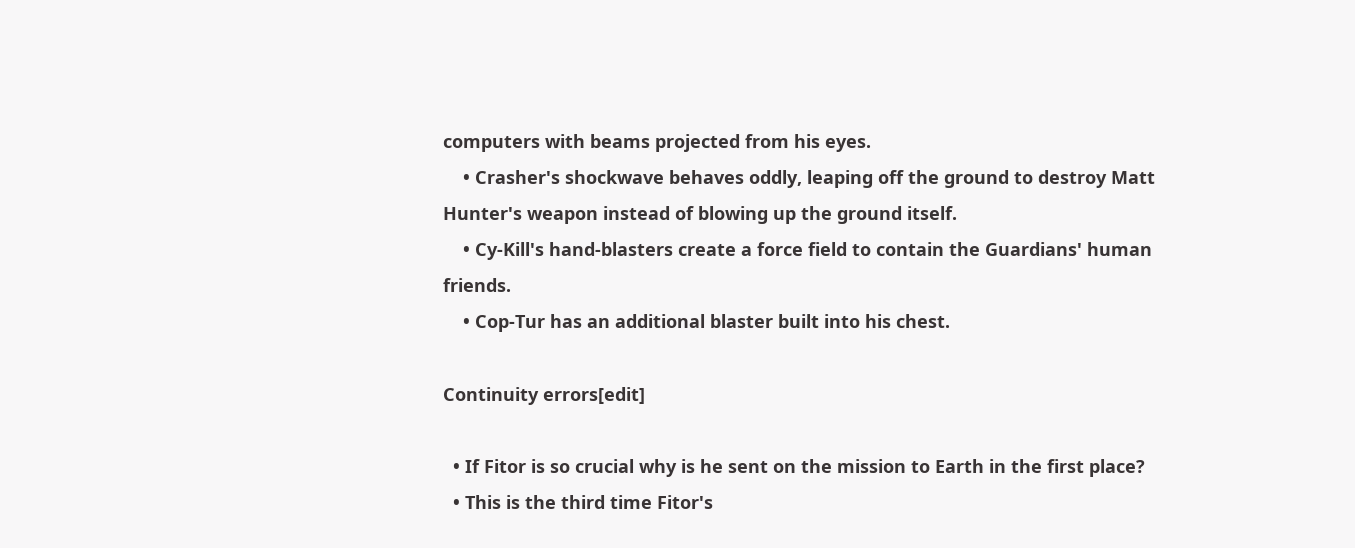computers with beams projected from his eyes.
    • Crasher's shockwave behaves oddly, leaping off the ground to destroy Matt Hunter's weapon instead of blowing up the ground itself.
    • Cy-Kill's hand-blasters create a force field to contain the Guardians' human friends.
    • Cop-Tur has an additional blaster built into his chest.

Continuity errors[edit]

  • If Fitor is so crucial why is he sent on the mission to Earth in the first place?
  • This is the third time Fitor's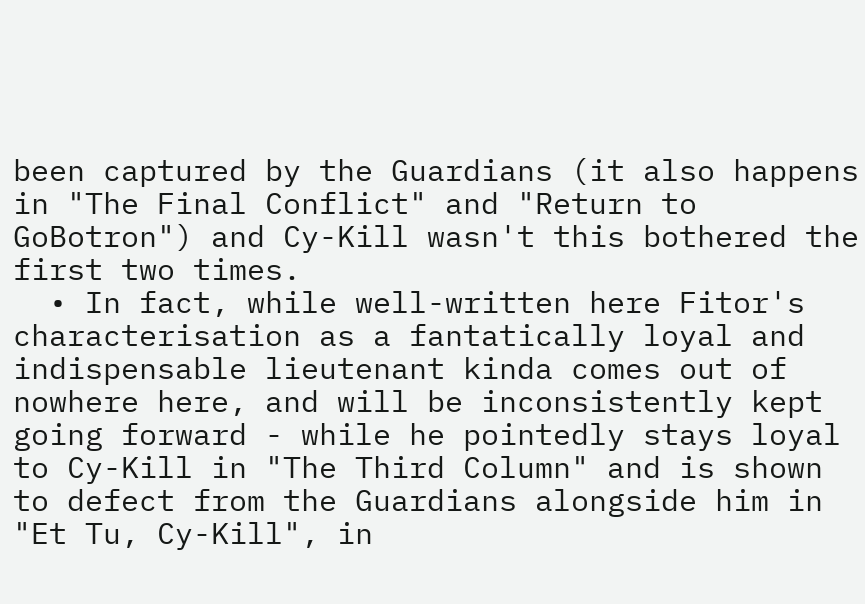been captured by the Guardians (it also happens in "The Final Conflict" and "Return to GoBotron") and Cy-Kill wasn't this bothered the first two times.
  • In fact, while well-written here Fitor's characterisation as a fantatically loyal and indispensable lieutenant kinda comes out of nowhere here, and will be inconsistently kept going forward - while he pointedly stays loyal to Cy-Kill in "The Third Column" and is shown to defect from the Guardians alongside him in "Et Tu, Cy-Kill", in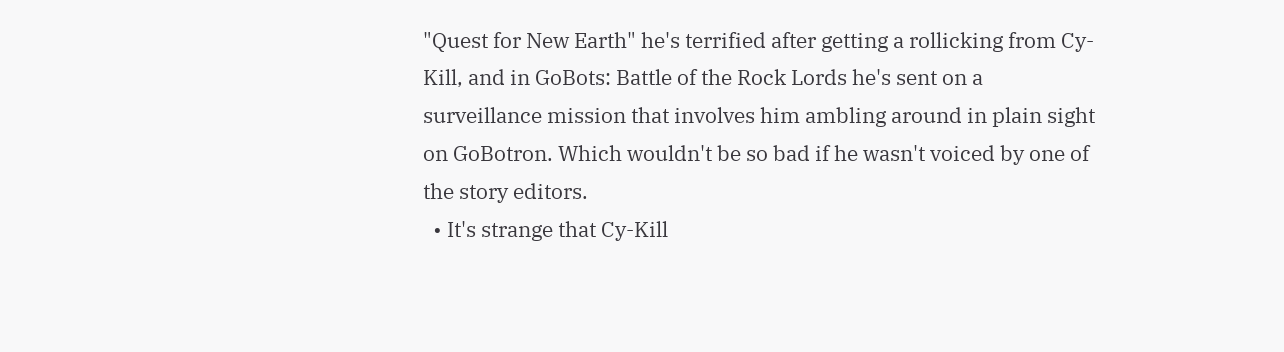"Quest for New Earth" he's terrified after getting a rollicking from Cy-Kill, and in GoBots: Battle of the Rock Lords he's sent on a surveillance mission that involves him ambling around in plain sight on GoBotron. Which wouldn't be so bad if he wasn't voiced by one of the story editors.
  • It's strange that Cy-Kill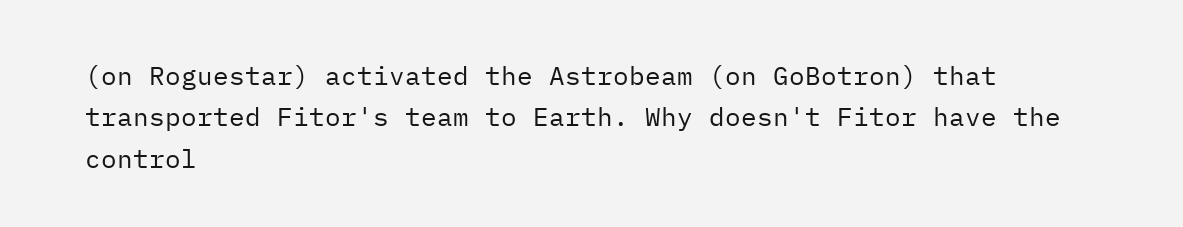(on Roguestar) activated the Astrobeam (on GoBotron) that transported Fitor's team to Earth. Why doesn't Fitor have the control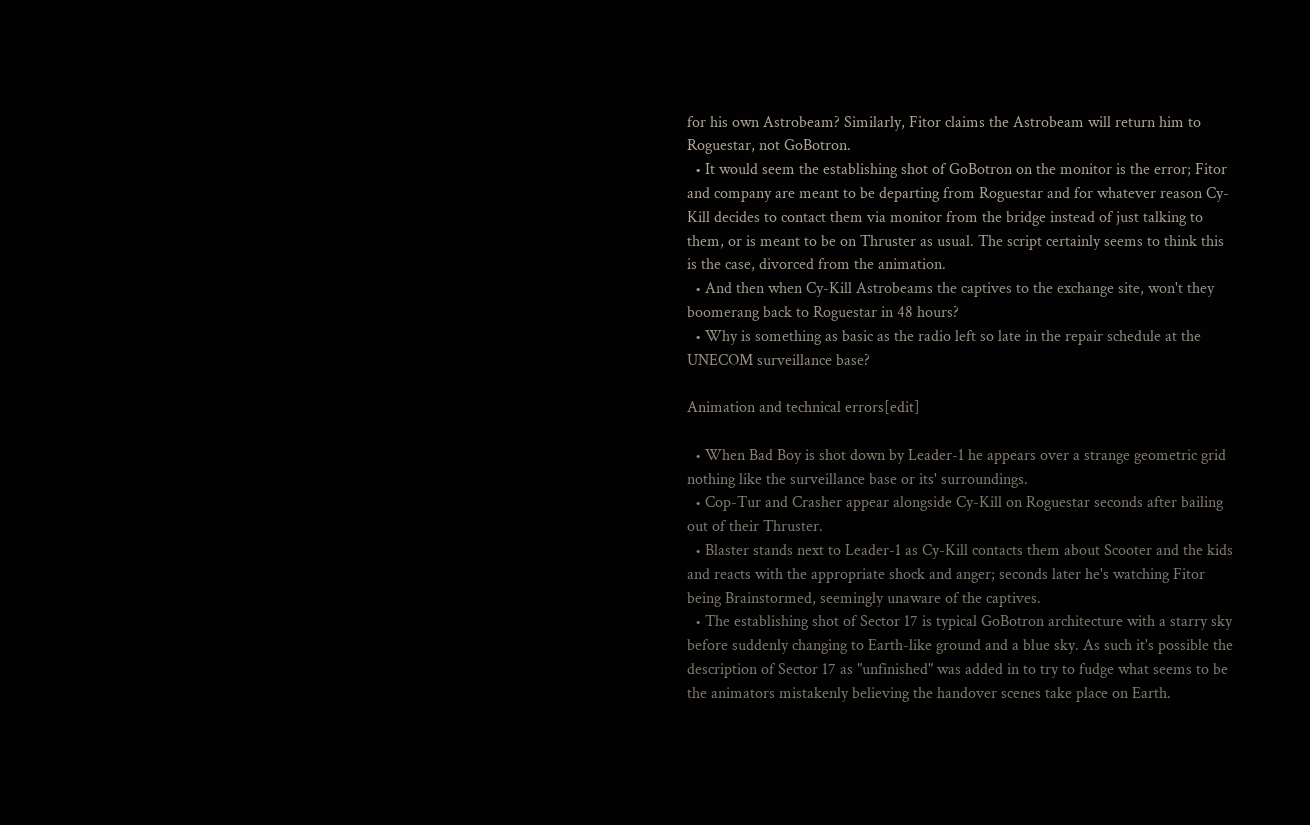for his own Astrobeam? Similarly, Fitor claims the Astrobeam will return him to Roguestar, not GoBotron.
  • It would seem the establishing shot of GoBotron on the monitor is the error; Fitor and company are meant to be departing from Roguestar and for whatever reason Cy-Kill decides to contact them via monitor from the bridge instead of just talking to them, or is meant to be on Thruster as usual. The script certainly seems to think this is the case, divorced from the animation.
  • And then when Cy-Kill Astrobeams the captives to the exchange site, won't they boomerang back to Roguestar in 48 hours?
  • Why is something as basic as the radio left so late in the repair schedule at the UNECOM surveillance base?

Animation and technical errors[edit]

  • When Bad Boy is shot down by Leader-1 he appears over a strange geometric grid nothing like the surveillance base or its' surroundings.
  • Cop-Tur and Crasher appear alongside Cy-Kill on Roguestar seconds after bailing out of their Thruster.
  • Blaster stands next to Leader-1 as Cy-Kill contacts them about Scooter and the kids and reacts with the appropriate shock and anger; seconds later he's watching Fitor being Brainstormed, seemingly unaware of the captives.
  • The establishing shot of Sector 17 is typical GoBotron architecture with a starry sky before suddenly changing to Earth-like ground and a blue sky. As such it's possible the description of Sector 17 as "unfinished" was added in to try to fudge what seems to be the animators mistakenly believing the handover scenes take place on Earth.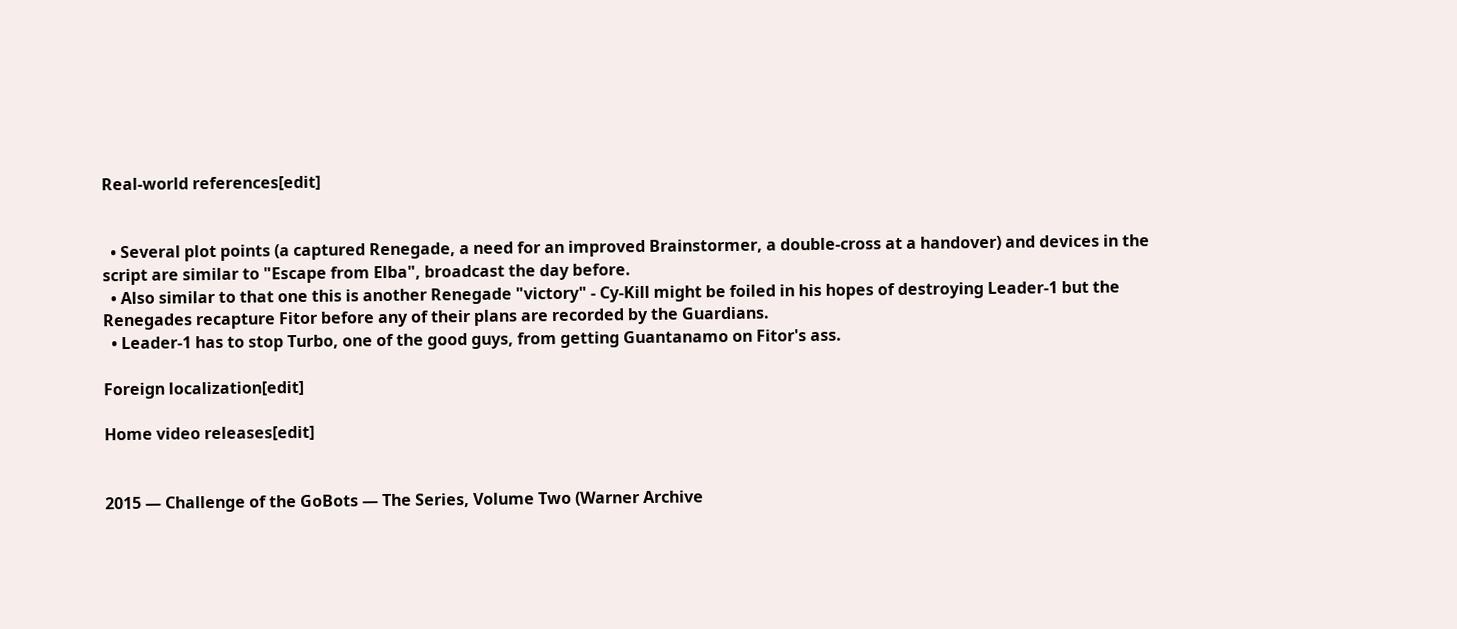Real-world references[edit]


  • Several plot points (a captured Renegade, a need for an improved Brainstormer, a double-cross at a handover) and devices in the script are similar to "Escape from Elba", broadcast the day before.
  • Also similar to that one this is another Renegade "victory" - Cy-Kill might be foiled in his hopes of destroying Leader-1 but the Renegades recapture Fitor before any of their plans are recorded by the Guardians.
  • Leader-1 has to stop Turbo, one of the good guys, from getting Guantanamo on Fitor's ass.

Foreign localization[edit]

Home video releases[edit]


2015 — Challenge of the GoBots — The Series, Volume Two (Warner Archive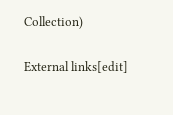Collection)

External links[edit]